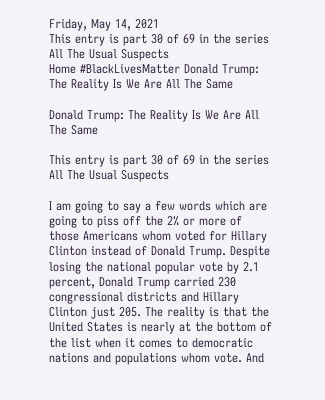Friday, May 14, 2021
This entry is part 30 of 69 in the series All The Usual Suspects
Home #BlackLivesMatter Donald Trump: The Reality Is We Are All The Same

Donald Trump: The Reality Is We Are All The Same

This entry is part 30 of 69 in the series All The Usual Suspects

I am going to say a few words which are going to piss off the 2% or more of those Americans whom voted for Hillary Clinton instead of Donald Trump. Despite losing the national popular vote by 2.1 percent, Donald Trump carried 230 congressional districts and Hillary Clinton just 205. The reality is that the United States is nearly at the bottom of the list when it comes to democratic nations and populations whom vote. And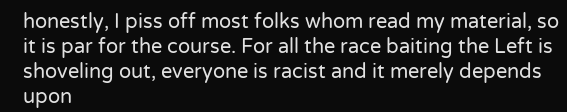honestly, I piss off most folks whom read my material, so it is par for the course. For all the race baiting the Left is shoveling out, everyone is racist and it merely depends upon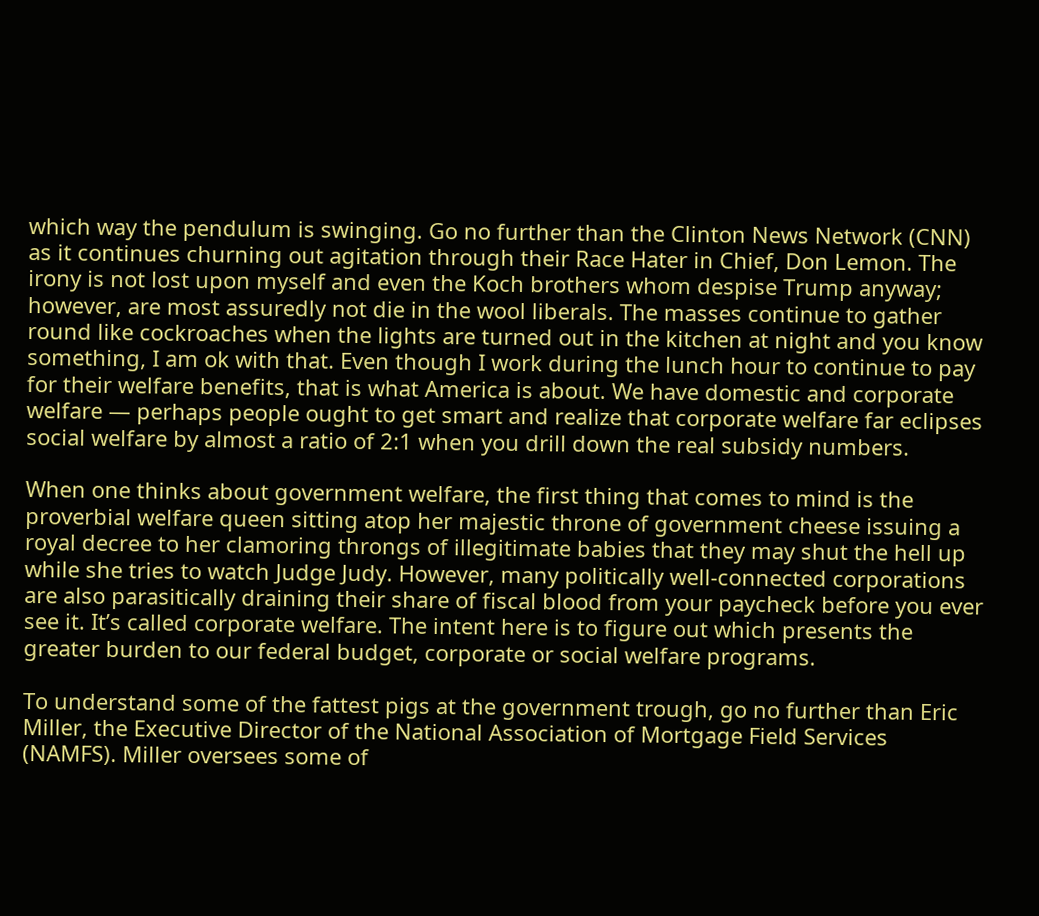which way the pendulum is swinging. Go no further than the Clinton News Network (CNN) as it continues churning out agitation through their Race Hater in Chief, Don Lemon. The irony is not lost upon myself and even the Koch brothers whom despise Trump anyway; however, are most assuredly not die in the wool liberals. The masses continue to gather round like cockroaches when the lights are turned out in the kitchen at night and you know something, I am ok with that. Even though I work during the lunch hour to continue to pay for their welfare benefits, that is what America is about. We have domestic and corporate welfare — perhaps people ought to get smart and realize that corporate welfare far eclipses social welfare by almost a ratio of 2:1 when you drill down the real subsidy numbers.

When one thinks about government welfare, the first thing that comes to mind is the proverbial welfare queen sitting atop her majestic throne of government cheese issuing a royal decree to her clamoring throngs of illegitimate babies that they may shut the hell up while she tries to watch Judge Judy. However, many politically well-connected corporations are also parasitically draining their share of fiscal blood from your paycheck before you ever see it. It’s called corporate welfare. The intent here is to figure out which presents the greater burden to our federal budget, corporate or social welfare programs.

To understand some of the fattest pigs at the government trough, go no further than Eric Miller, the Executive Director of the National Association of Mortgage Field Services (NAMFS). Miller oversees some of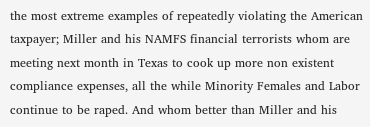the most extreme examples of repeatedly violating the American taxpayer; Miller and his NAMFS financial terrorists whom are meeting next month in Texas to cook up more non existent compliance expenses, all the while Minority Females and Labor continue to be raped. And whom better than Miller and his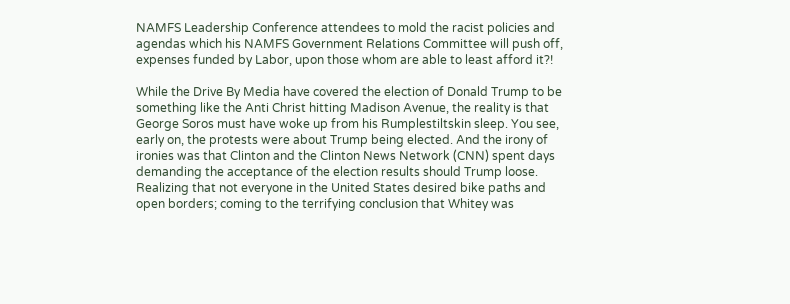NAMFS Leadership Conference attendees to mold the racist policies and agendas which his NAMFS Government Relations Committee will push off, expenses funded by Labor, upon those whom are able to least afford it?!

While the Drive By Media have covered the election of Donald Trump to be something like the Anti Christ hitting Madison Avenue, the reality is that George Soros must have woke up from his Rumplestiltskin sleep. You see, early on, the protests were about Trump being elected. And the irony of ironies was that Clinton and the Clinton News Network (CNN) spent days demanding the acceptance of the election results should Trump loose. Realizing that not everyone in the United States desired bike paths and open borders; coming to the terrifying conclusion that Whitey was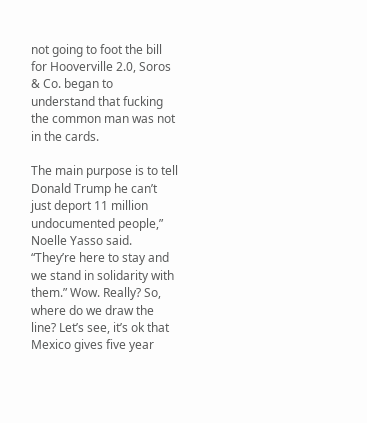not going to foot the bill for Hooverville 2.0, Soros & Co. began to understand that fucking the common man was not in the cards.

The main purpose is to tell Donald Trump he can’t just deport 11 million undocumented people,” Noelle Yasso said. “They’re here to stay and we stand in solidarity with them.” Wow. Really? So, where do we draw the line? Let’s see, it’s ok that Mexico gives five year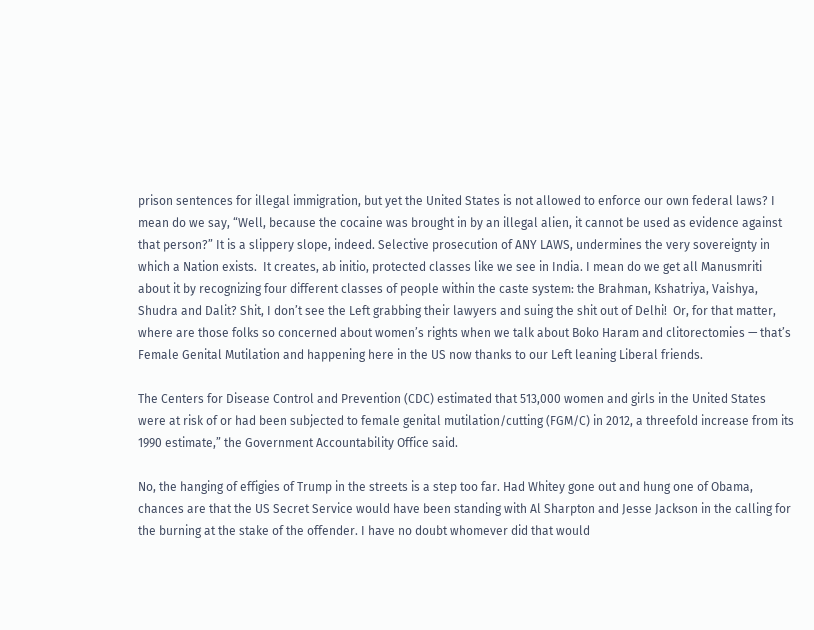prison sentences for illegal immigration, but yet the United States is not allowed to enforce our own federal laws? I mean do we say, “Well, because the cocaine was brought in by an illegal alien, it cannot be used as evidence against that person?” It is a slippery slope, indeed. Selective prosecution of ANY LAWS, undermines the very sovereignty in which a Nation exists.  It creates, ab initio, protected classes like we see in India. I mean do we get all Manusmriti about it by recognizing four different classes of people within the caste system: the Brahman, Kshatriya, Vaishya, Shudra and Dalit? Shit, I don’t see the Left grabbing their lawyers and suing the shit out of Delhi!  Or, for that matter, where are those folks so concerned about women’s rights when we talk about Boko Haram and clitorectomies — that’s Female Genital Mutilation and happening here in the US now thanks to our Left leaning Liberal friends.

The Centers for Disease Control and Prevention (CDC) estimated that 513,000 women and girls in the United States were at risk of or had been subjected to female genital mutilation/cutting (FGM/C) in 2012, a threefold increase from its 1990 estimate,” the Government Accountability Office said.

No, the hanging of effigies of Trump in the streets is a step too far. Had Whitey gone out and hung one of Obama, chances are that the US Secret Service would have been standing with Al Sharpton and Jesse Jackson in the calling for the burning at the stake of the offender. I have no doubt whomever did that would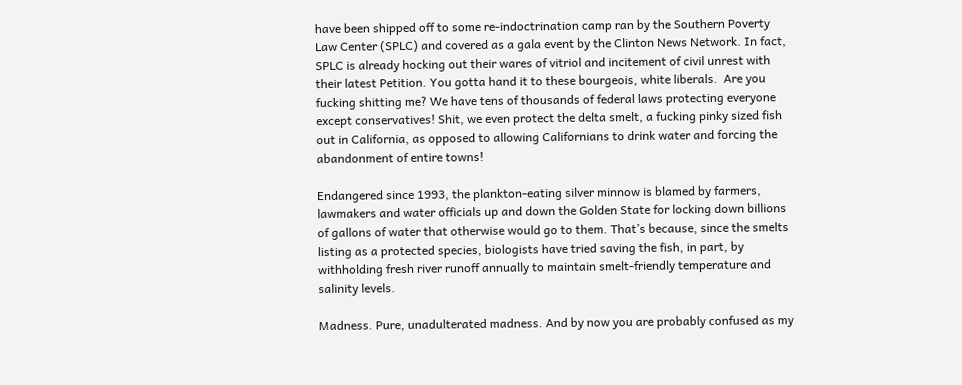have been shipped off to some re-indoctrination camp ran by the Southern Poverty Law Center (SPLC) and covered as a gala event by the Clinton News Network. In fact, SPLC is already hocking out their wares of vitriol and incitement of civil unrest with their latest Petition. You gotta hand it to these bourgeois, white liberals.  Are you fucking shitting me? We have tens of thousands of federal laws protecting everyone except conservatives! Shit, we even protect the delta smelt, a fucking pinky sized fish out in California, as opposed to allowing Californians to drink water and forcing the abandonment of entire towns!

Endangered since 1993, the plankton-eating silver minnow is blamed by farmers, lawmakers and water officials up and down the Golden State for locking down billions of gallons of water that otherwise would go to them. That’s because, since the smelts listing as a protected species, biologists have tried saving the fish, in part, by withholding fresh river runoff annually to maintain smelt-friendly temperature and salinity levels.

Madness. Pure, unadulterated madness. And by now you are probably confused as my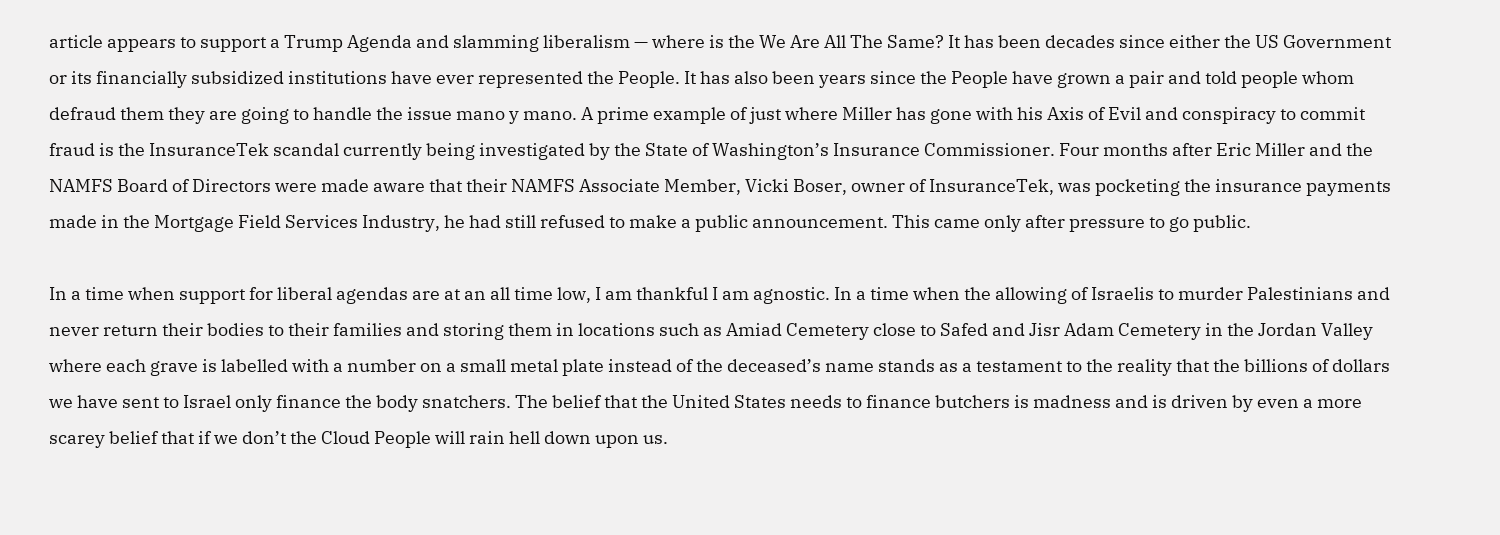article appears to support a Trump Agenda and slamming liberalism — where is the We Are All The Same? It has been decades since either the US Government or its financially subsidized institutions have ever represented the People. It has also been years since the People have grown a pair and told people whom defraud them they are going to handle the issue mano y mano. A prime example of just where Miller has gone with his Axis of Evil and conspiracy to commit fraud is the InsuranceTek scandal currently being investigated by the State of Washington’s Insurance Commissioner. Four months after Eric Miller and the NAMFS Board of Directors were made aware that their NAMFS Associate Member, Vicki Boser, owner of InsuranceTek, was pocketing the insurance payments made in the Mortgage Field Services Industry, he had still refused to make a public announcement. This came only after pressure to go public.

In a time when support for liberal agendas are at an all time low, I am thankful I am agnostic. In a time when the allowing of Israelis to murder Palestinians and never return their bodies to their families and storing them in locations such as Amiad Cemetery close to Safed and Jisr Adam Cemetery in the Jordan Valley where each grave is labelled with a number on a small metal plate instead of the deceased’s name stands as a testament to the reality that the billions of dollars we have sent to Israel only finance the body snatchers. The belief that the United States needs to finance butchers is madness and is driven by even a more scarey belief that if we don’t the Cloud People will rain hell down upon us.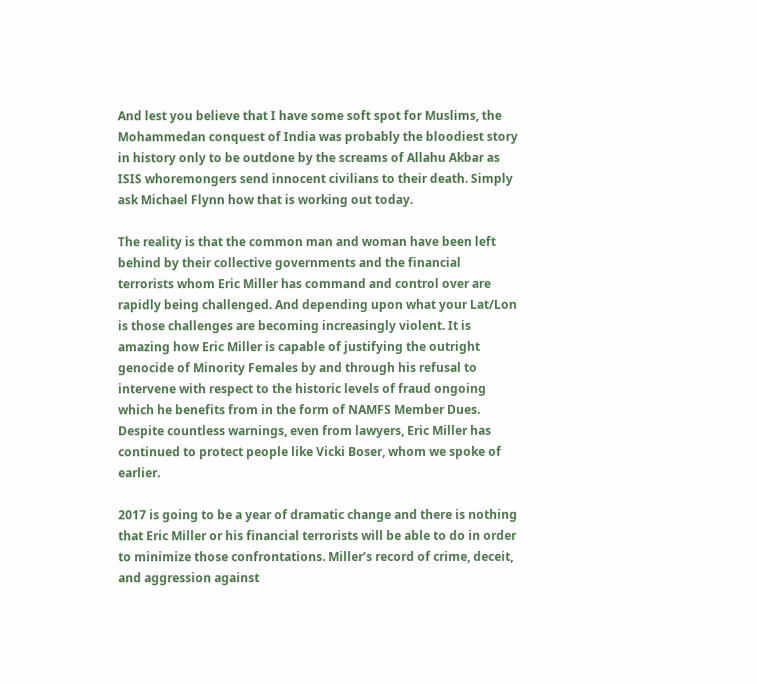And lest you believe that I have some soft spot for Muslims, the Mohammedan conquest of India was probably the bloodiest story in history only to be outdone by the screams of Allahu Akbar as ISIS whoremongers send innocent civilians to their death. Simply ask Michael Flynn how that is working out today.

The reality is that the common man and woman have been left behind by their collective governments and the financial terrorists whom Eric Miller has command and control over are rapidly being challenged. And depending upon what your Lat/Lon is those challenges are becoming increasingly violent. It is amazing how Eric Miller is capable of justifying the outright genocide of Minority Females by and through his refusal to intervene with respect to the historic levels of fraud ongoing which he benefits from in the form of NAMFS Member Dues. Despite countless warnings, even from lawyers, Eric Miller has continued to protect people like Vicki Boser, whom we spoke of earlier.

2017 is going to be a year of dramatic change and there is nothing that Eric Miller or his financial terrorists will be able to do in order to minimize those confrontations. Miller’s record of crime, deceit, and aggression against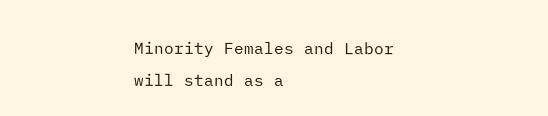Minority Females and Labor will stand as a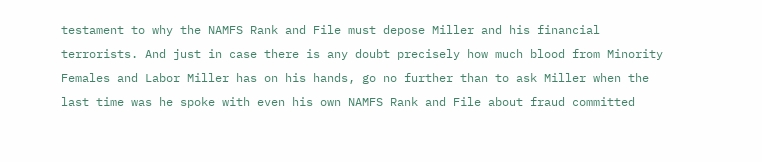testament to why the NAMFS Rank and File must depose Miller and his financial terrorists. And just in case there is any doubt precisely how much blood from Minority Females and Labor Miller has on his hands, go no further than to ask Miller when the last time was he spoke with even his own NAMFS Rank and File about fraud committed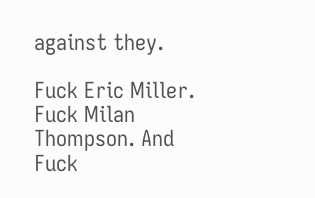against they.

Fuck Eric Miller. Fuck Milan Thompson. And Fuck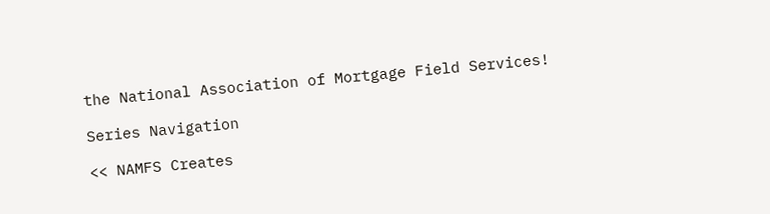the National Association of Mortgage Field Services!

Series Navigation

<< NAMFS Creates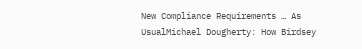New Compliance Requirements … As UsualMichael Dougherty: How Birdsey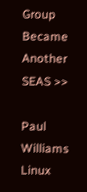Group Became Another SEAS >>

Paul Williams
Linux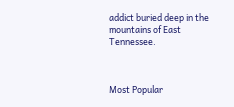addict buried deep in the mountains of East Tennessee.



Most Popular